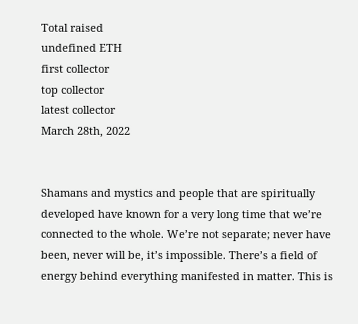Total raised
undefined ETH
first collector
top collector
latest collector
March 28th, 2022


Shamans and mystics and people that are spiritually developed have known for a very long time that we’re connected to the whole. We’re not separate; never have been, never will be, it’s impossible. There’s a field of energy behind everything manifested in matter. This is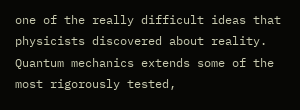one of the really difficult ideas that physicists discovered about reality. Quantum mechanics extends some of the most rigorously tested,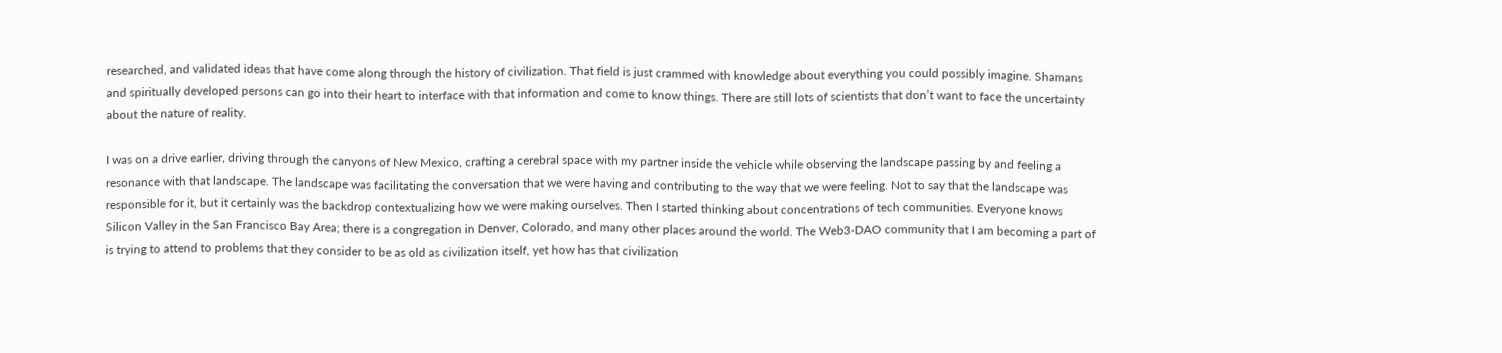researched, and validated ideas that have come along through the history of civilization. That field is just crammed with knowledge about everything you could possibly imagine. Shamans and spiritually developed persons can go into their heart to interface with that information and come to know things. There are still lots of scientists that don’t want to face the uncertainty about the nature of reality.

I was on a drive earlier, driving through the canyons of New Mexico, crafting a cerebral space with my partner inside the vehicle while observing the landscape passing by and feeling a resonance with that landscape. The landscape was facilitating the conversation that we were having and contributing to the way that we were feeling. Not to say that the landscape was responsible for it, but it certainly was the backdrop contextualizing how we were making ourselves. Then I started thinking about concentrations of tech communities. Everyone knows Silicon Valley in the San Francisco Bay Area; there is a congregation in Denver, Colorado, and many other places around the world. The Web3-DAO community that I am becoming a part of is trying to attend to problems that they consider to be as old as civilization itself, yet how has that civilization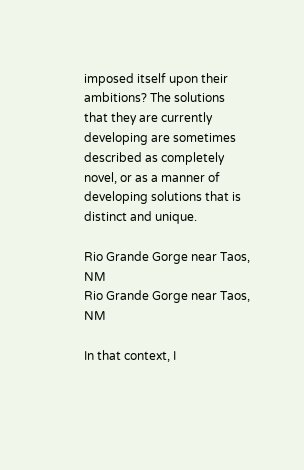imposed itself upon their ambitions? The solutions that they are currently developing are sometimes described as completely novel, or as a manner of developing solutions that is distinct and unique.

Rio Grande Gorge near Taos, NM
Rio Grande Gorge near Taos, NM

In that context, I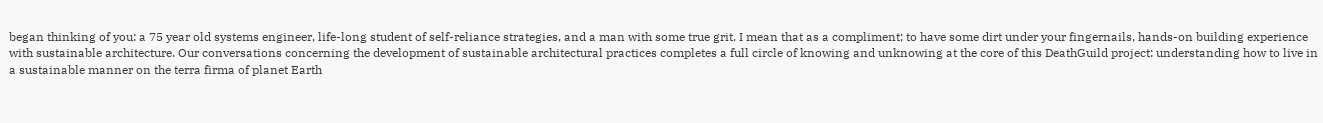began thinking of you: a 75 year old systems engineer, life-long student of self-reliance strategies, and a man with some true grit. I mean that as a compliment; to have some dirt under your fingernails, hands-on building experience with sustainable architecture. Our conversations concerning the development of sustainable architectural practices completes a full circle of knowing and unknowing at the core of this DeathGuild project: understanding how to live in a sustainable manner on the terra firma of planet Earth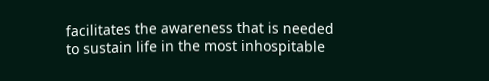facilitates the awareness that is needed to sustain life in the most inhospitable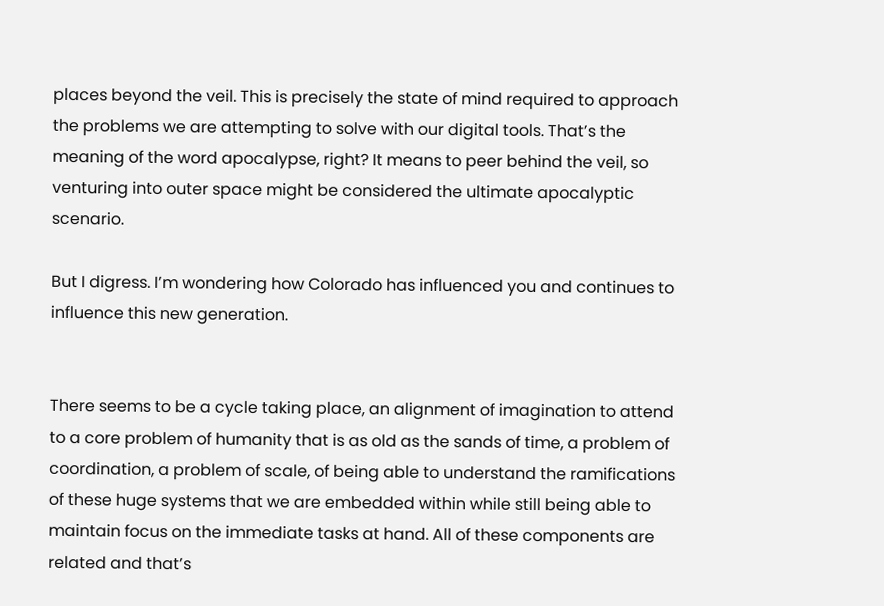places beyond the veil. This is precisely the state of mind required to approach the problems we are attempting to solve with our digital tools. That’s the meaning of the word apocalypse, right? It means to peer behind the veil, so venturing into outer space might be considered the ultimate apocalyptic scenario.

But I digress. I’m wondering how Colorado has influenced you and continues to influence this new generation.


There seems to be a cycle taking place, an alignment of imagination to attend to a core problem of humanity that is as old as the sands of time, a problem of coordination, a problem of scale, of being able to understand the ramifications of these huge systems that we are embedded within while still being able to maintain focus on the immediate tasks at hand. All of these components are related and that’s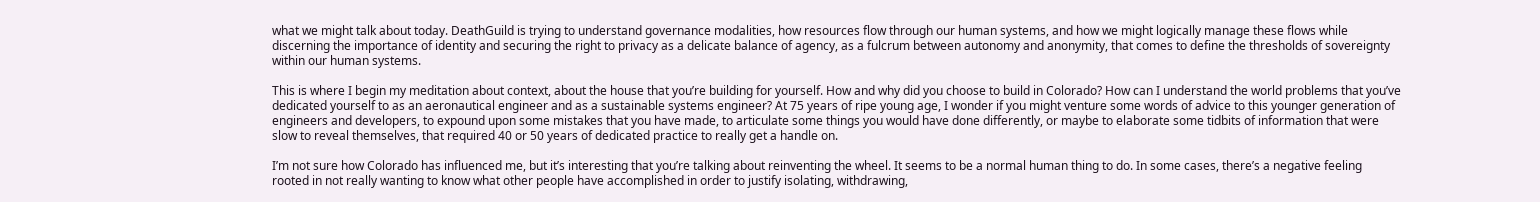what we might talk about today. DeathGuild is trying to understand governance modalities, how resources flow through our human systems, and how we might logically manage these flows while discerning the importance of identity and securing the right to privacy as a delicate balance of agency, as a fulcrum between autonomy and anonymity, that comes to define the thresholds of sovereignty within our human systems.

This is where I begin my meditation about context, about the house that you’re building for yourself. How and why did you choose to build in Colorado? How can I understand the world problems that you’ve dedicated yourself to as an aeronautical engineer and as a sustainable systems engineer? At 75 years of ripe young age, I wonder if you might venture some words of advice to this younger generation of engineers and developers, to expound upon some mistakes that you have made, to articulate some things you would have done differently, or maybe to elaborate some tidbits of information that were slow to reveal themselves, that required 40 or 50 years of dedicated practice to really get a handle on.

I’m not sure how Colorado has influenced me, but it’s interesting that you’re talking about reinventing the wheel. It seems to be a normal human thing to do. In some cases, there’s a negative feeling rooted in not really wanting to know what other people have accomplished in order to justify isolating, withdrawing,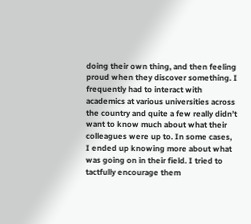doing their own thing, and then feeling proud when they discover something. I frequently had to interact with academics at various universities across the country and quite a few really didn’t want to know much about what their colleagues were up to. In some cases, I ended up knowing more about what was going on in their field. I tried to tactfully encourage them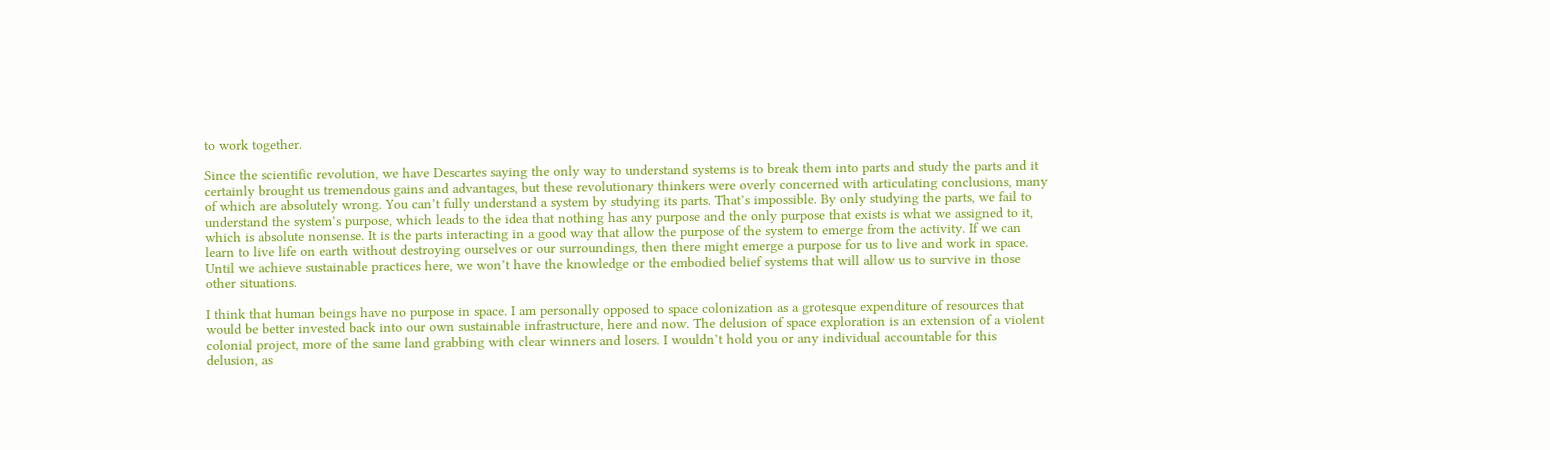to work together.

Since the scientific revolution, we have Descartes saying the only way to understand systems is to break them into parts and study the parts and it certainly brought us tremendous gains and advantages, but these revolutionary thinkers were overly concerned with articulating conclusions, many of which are absolutely wrong. You can’t fully understand a system by studying its parts. That’s impossible. By only studying the parts, we fail to understand the system’s purpose, which leads to the idea that nothing has any purpose and the only purpose that exists is what we assigned to it, which is absolute nonsense. It is the parts interacting in a good way that allow the purpose of the system to emerge from the activity. If we can learn to live life on earth without destroying ourselves or our surroundings, then there might emerge a purpose for us to live and work in space. Until we achieve sustainable practices here, we won’t have the knowledge or the embodied belief systems that will allow us to survive in those other situations.

I think that human beings have no purpose in space. I am personally opposed to space colonization as a grotesque expenditure of resources that would be better invested back into our own sustainable infrastructure, here and now. The delusion of space exploration is an extension of a violent colonial project, more of the same land grabbing with clear winners and losers. I wouldn’t hold you or any individual accountable for this delusion, as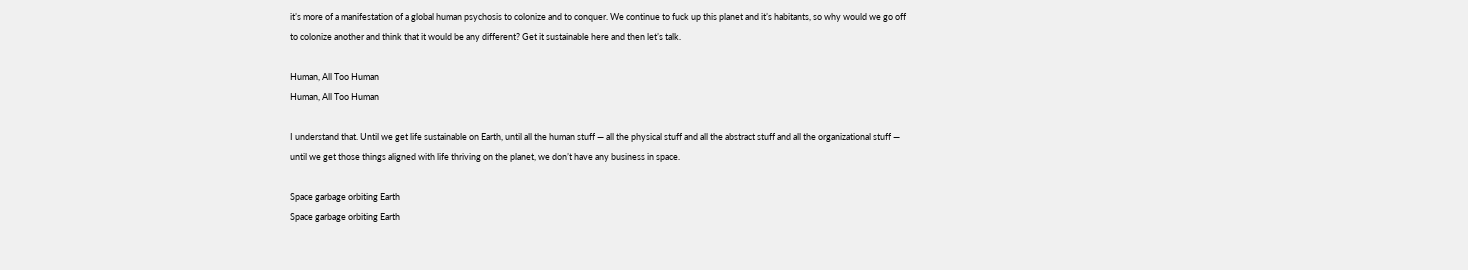it’s more of a manifestation of a global human psychosis to colonize and to conquer. We continue to fuck up this planet and it’s habitants, so why would we go off to colonize another and think that it would be any different? Get it sustainable here and then let’s talk.

Human, All Too Human
Human, All Too Human

I understand that. Until we get life sustainable on Earth, until all the human stuff — all the physical stuff and all the abstract stuff and all the organizational stuff — until we get those things aligned with life thriving on the planet, we don’t have any business in space.

Space garbage orbiting Earth
Space garbage orbiting Earth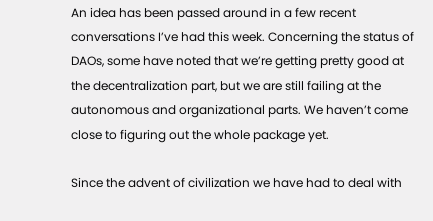An idea has been passed around in a few recent conversations I’ve had this week. Concerning the status of DAOs, some have noted that we’re getting pretty good at the decentralization part, but we are still failing at the autonomous and organizational parts. We haven’t come close to figuring out the whole package yet.

Since the advent of civilization we have had to deal with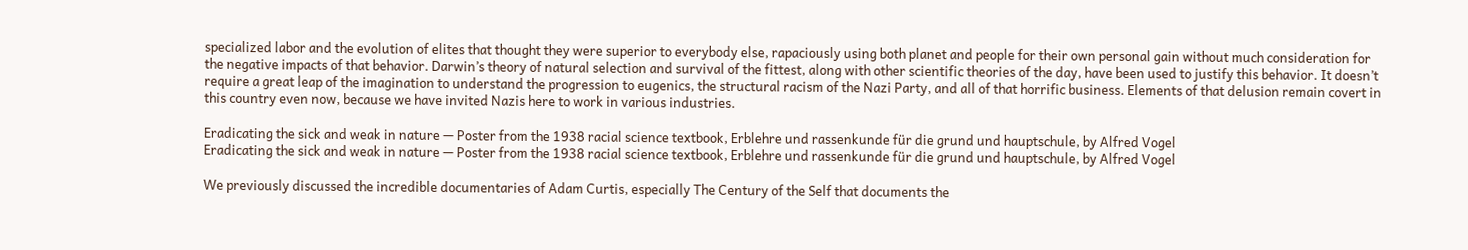specialized labor and the evolution of elites that thought they were superior to everybody else, rapaciously using both planet and people for their own personal gain without much consideration for the negative impacts of that behavior. Darwin’s theory of natural selection and survival of the fittest, along with other scientific theories of the day, have been used to justify this behavior. It doesn’t require a great leap of the imagination to understand the progression to eugenics, the structural racism of the Nazi Party, and all of that horrific business. Elements of that delusion remain covert in this country even now, because we have invited Nazis here to work in various industries.

Eradicating the sick and weak in nature — Poster from the 1938 racial science textbook, Erblehre und rassenkunde für die grund und hauptschule, by Alfred Vogel
Eradicating the sick and weak in nature — Poster from the 1938 racial science textbook, Erblehre und rassenkunde für die grund und hauptschule, by Alfred Vogel

We previously discussed the incredible documentaries of Adam Curtis, especially The Century of the Self that documents the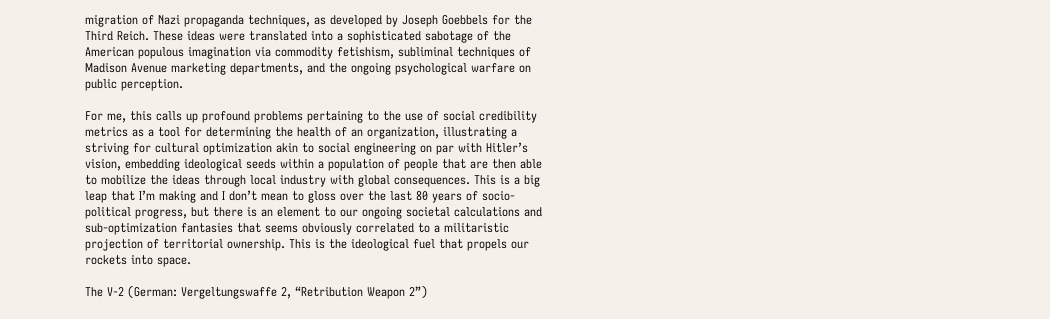migration of Nazi propaganda techniques, as developed by Joseph Goebbels for the Third Reich. These ideas were translated into a sophisticated sabotage of the American populous imagination via commodity fetishism, subliminal techniques of Madison Avenue marketing departments, and the ongoing psychological warfare on public perception.

For me, this calls up profound problems pertaining to the use of social credibility metrics as a tool for determining the health of an organization, illustrating a striving for cultural optimization akin to social engineering on par with Hitler’s vision, embedding ideological seeds within a population of people that are then able to mobilize the ideas through local industry with global consequences. This is a big leap that I’m making and I don’t mean to gloss over the last 80 years of socio-political progress, but there is an element to our ongoing societal calculations and sub-optimization fantasies that seems obviously correlated to a militaristic projection of territorial ownership. This is the ideological fuel that propels our rockets into space.

The V-2 (German: Vergeltungswaffe 2, “Retribution Weapon 2”)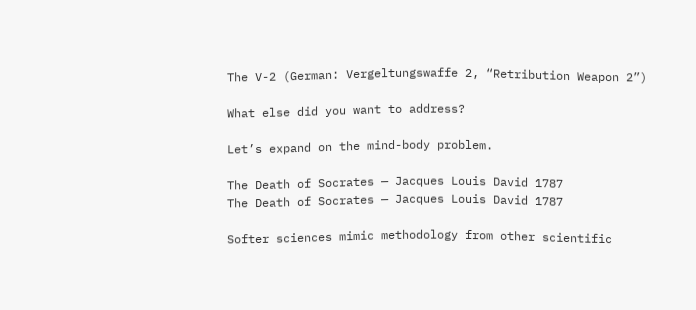The V-2 (German: Vergeltungswaffe 2, “Retribution Weapon 2”)

What else did you want to address?

Let’s expand on the mind-body problem.

The Death of Socrates — Jacques Louis David 1787
The Death of Socrates — Jacques Louis David 1787

Softer sciences mimic methodology from other scientific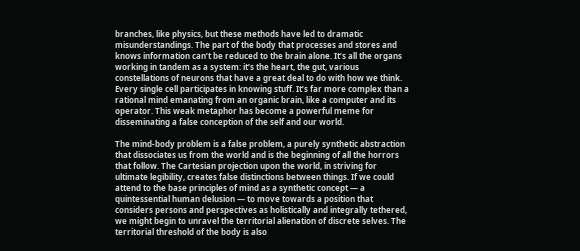branches, like physics, but these methods have led to dramatic misunderstandings. The part of the body that processes and stores and knows information can’t be reduced to the brain alone. It’s all the organs working in tandem as a system: it’s the heart, the gut, various constellations of neurons that have a great deal to do with how we think. Every single cell participates in knowing stuff. It’s far more complex than a rational mind emanating from an organic brain, like a computer and its operator. This weak metaphor has become a powerful meme for disseminating a false conception of the self and our world.

The mind-body problem is a false problem, a purely synthetic abstraction that dissociates us from the world and is the beginning of all the horrors that follow. The Cartesian projection upon the world, in striving for ultimate legibility, creates false distinctions between things. If we could attend to the base principles of mind as a synthetic concept — a quintessential human delusion — to move towards a position that considers persons and perspectives as holistically and integrally tethered, we might begin to unravel the territorial alienation of discrete selves. The territorial threshold of the body is also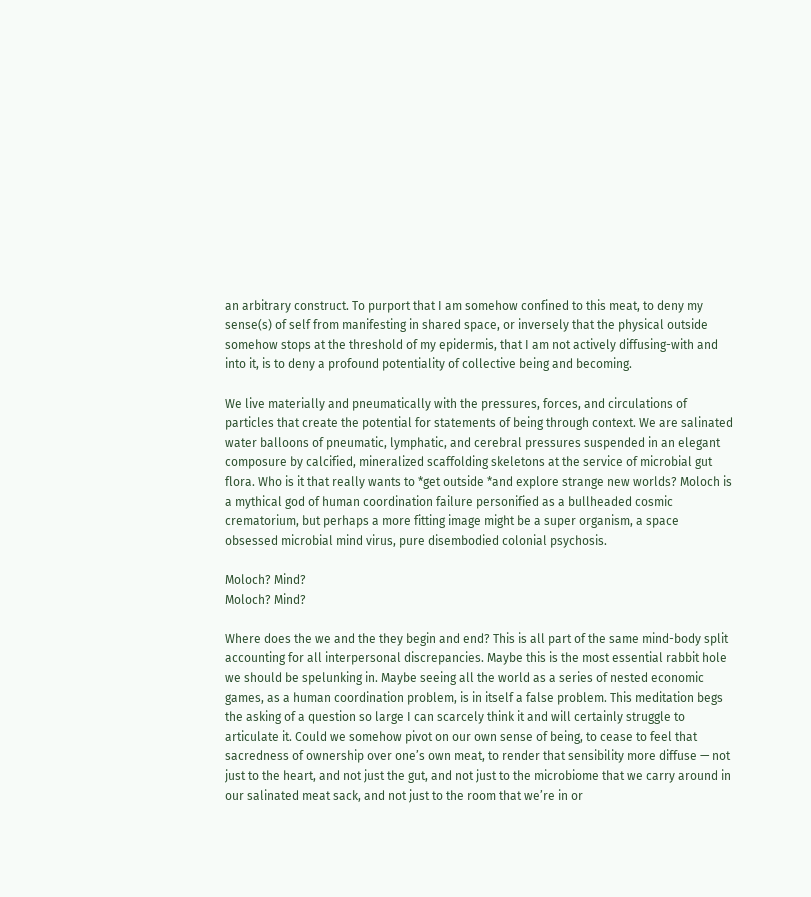an arbitrary construct. To purport that I am somehow confined to this meat, to deny my sense(s) of self from manifesting in shared space, or inversely that the physical outside somehow stops at the threshold of my epidermis, that I am not actively diffusing-with and into it, is to deny a profound potentiality of collective being and becoming.

We live materially and pneumatically with the pressures, forces, and circulations of particles that create the potential for statements of being through context. We are salinated water balloons of pneumatic, lymphatic, and cerebral pressures suspended in an elegant composure by calcified, mineralized scaffolding skeletons at the service of microbial gut flora. Who is it that really wants to *get outside *and explore strange new worlds? Moloch is a mythical god of human coordination failure personified as a bullheaded cosmic crematorium, but perhaps a more fitting image might be a super organism, a space obsessed microbial mind virus, pure disembodied colonial psychosis.

Moloch? Mind?
Moloch? Mind?

Where does the we and the they begin and end? This is all part of the same mind-body split accounting for all interpersonal discrepancies. Maybe this is the most essential rabbit hole we should be spelunking in. Maybe seeing all the world as a series of nested economic games, as a human coordination problem, is in itself a false problem. This meditation begs the asking of a question so large I can scarcely think it and will certainly struggle to articulate it. Could we somehow pivot on our own sense of being, to cease to feel that sacredness of ownership over one’s own meat, to render that sensibility more diffuse — not just to the heart, and not just the gut, and not just to the microbiome that we carry around in our salinated meat sack, and not just to the room that we’re in or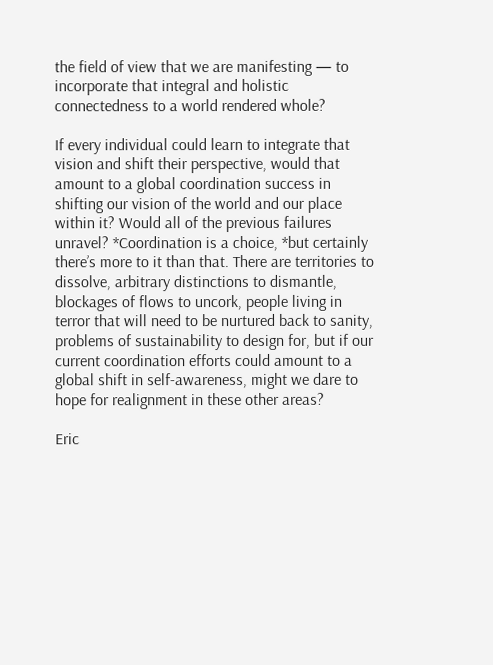the field of view that we are manifesting — to incorporate that integral and holistic connectedness to a world rendered whole?

If every individual could learn to integrate that vision and shift their perspective, would that amount to a global coordination success in shifting our vision of the world and our place within it? Would all of the previous failures unravel? *Coordination is a choice, *but certainly there’s more to it than that. There are territories to dissolve, arbitrary distinctions to dismantle, blockages of flows to uncork, people living in terror that will need to be nurtured back to sanity, problems of sustainability to design for, but if our current coordination efforts could amount to a global shift in self-awareness, might we dare to hope for realignment in these other areas?

Eric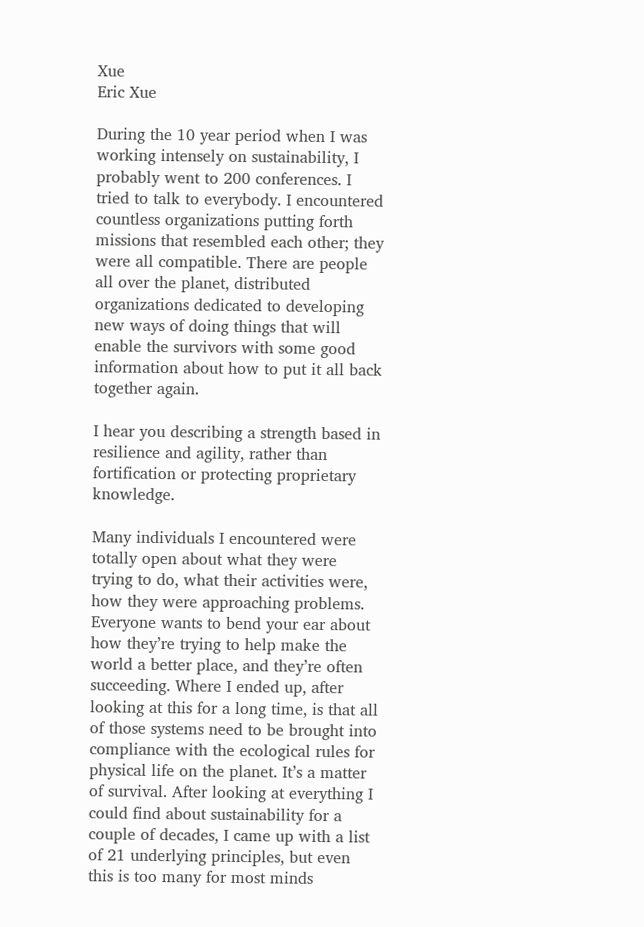Xue
Eric Xue

During the 10 year period when I was working intensely on sustainability, I probably went to 200 conferences. I tried to talk to everybody. I encountered countless organizations putting forth missions that resembled each other; they were all compatible. There are people all over the planet, distributed organizations dedicated to developing new ways of doing things that will enable the survivors with some good information about how to put it all back together again.

I hear you describing a strength based in resilience and agility, rather than fortification or protecting proprietary knowledge.

Many individuals I encountered were totally open about what they were trying to do, what their activities were, how they were approaching problems. Everyone wants to bend your ear about how they’re trying to help make the world a better place, and they’re often succeeding. Where I ended up, after looking at this for a long time, is that all of those systems need to be brought into compliance with the ecological rules for physical life on the planet. It’s a matter of survival. After looking at everything I could find about sustainability for a couple of decades, I came up with a list of 21 underlying principles, but even this is too many for most minds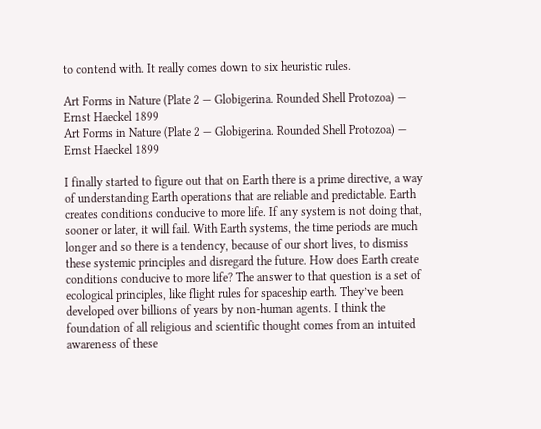to contend with. It really comes down to six heuristic rules.

Art Forms in Nature (Plate 2 — Globigerina. Rounded Shell Protozoa) — Ernst Haeckel 1899
Art Forms in Nature (Plate 2 — Globigerina. Rounded Shell Protozoa) — Ernst Haeckel 1899

I finally started to figure out that on Earth there is a prime directive, a way of understanding Earth operations that are reliable and predictable. Earth creates conditions conducive to more life. If any system is not doing that, sooner or later, it will fail. With Earth systems, the time periods are much longer and so there is a tendency, because of our short lives, to dismiss these systemic principles and disregard the future. How does Earth create conditions conducive to more life? The answer to that question is a set of ecological principles, like flight rules for spaceship earth. They’ve been developed over billions of years by non-human agents. I think the foundation of all religious and scientific thought comes from an intuited awareness of these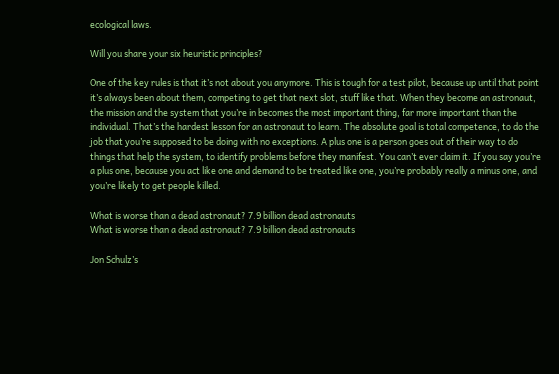ecological laws.

Will you share your six heuristic principles?

One of the key rules is that it’s not about you anymore. This is tough for a test pilot, because up until that point it’s always been about them, competing to get that next slot, stuff like that. When they become an astronaut, the mission and the system that you’re in becomes the most important thing, far more important than the individual. That’s the hardest lesson for an astronaut to learn. The absolute goal is total competence, to do the job that you’re supposed to be doing with no exceptions. A plus one is a person goes out of their way to do things that help the system, to identify problems before they manifest. You can’t ever claim it. If you say you’re a plus one, because you act like one and demand to be treated like one, you’re probably really a minus one, and you’re likely to get people killed.

What is worse than a dead astronaut? 7.9 billion dead astronauts
What is worse than a dead astronaut? 7.9 billion dead astronauts

Jon Schulz’s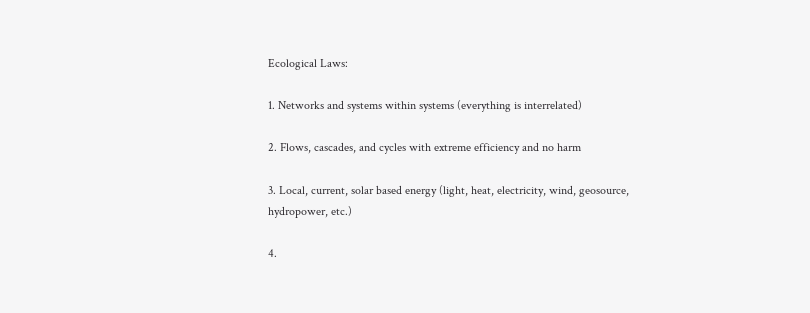Ecological Laws:

1. Networks and systems within systems (everything is interrelated)

2. Flows, cascades, and cycles with extreme efficiency and no harm

3. Local, current, solar based energy (light, heat, electricity, wind, geosource, hydropower, etc.)

4.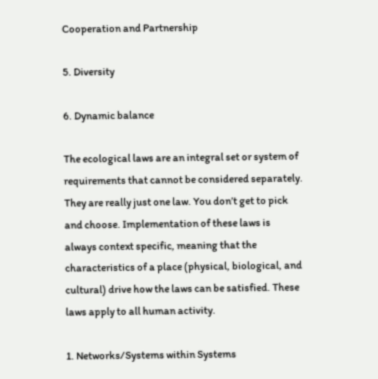Cooperation and Partnership

5. Diversity

6. Dynamic balance

The ecological laws are an integral set or system of requirements that cannot be considered separately. They are really just one law. You don’t get to pick and choose. Implementation of these laws is always context specific, meaning that the characteristics of a place (physical, biological, and cultural) drive how the laws can be satisfied. These laws apply to all human activity.

1. Networks/Systems within Systems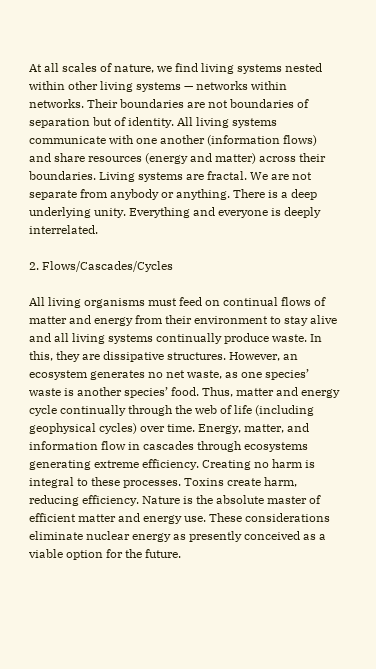At all scales of nature, we find living systems nested within other living systems — networks within networks. Their boundaries are not boundaries of separation but of identity. All living systems communicate with one another (information flows) and share resources (energy and matter) across their boundaries. Living systems are fractal. We are not separate from anybody or anything. There is a deep underlying unity. Everything and everyone is deeply interrelated.

2. Flows/Cascades/Cycles

All living organisms must feed on continual flows of matter and energy from their environment to stay alive and all living systems continually produce waste. In this, they are dissipative structures. However, an ecosystem generates no net waste, as one species’ waste is another species’ food. Thus, matter and energy cycle continually through the web of life (including geophysical cycles) over time. Energy, matter, and information flow in cascades through ecosystems generating extreme efficiency. Creating no harm is integral to these processes. Toxins create harm, reducing efficiency. Nature is the absolute master of efficient matter and energy use. These considerations eliminate nuclear energy as presently conceived as a viable option for the future.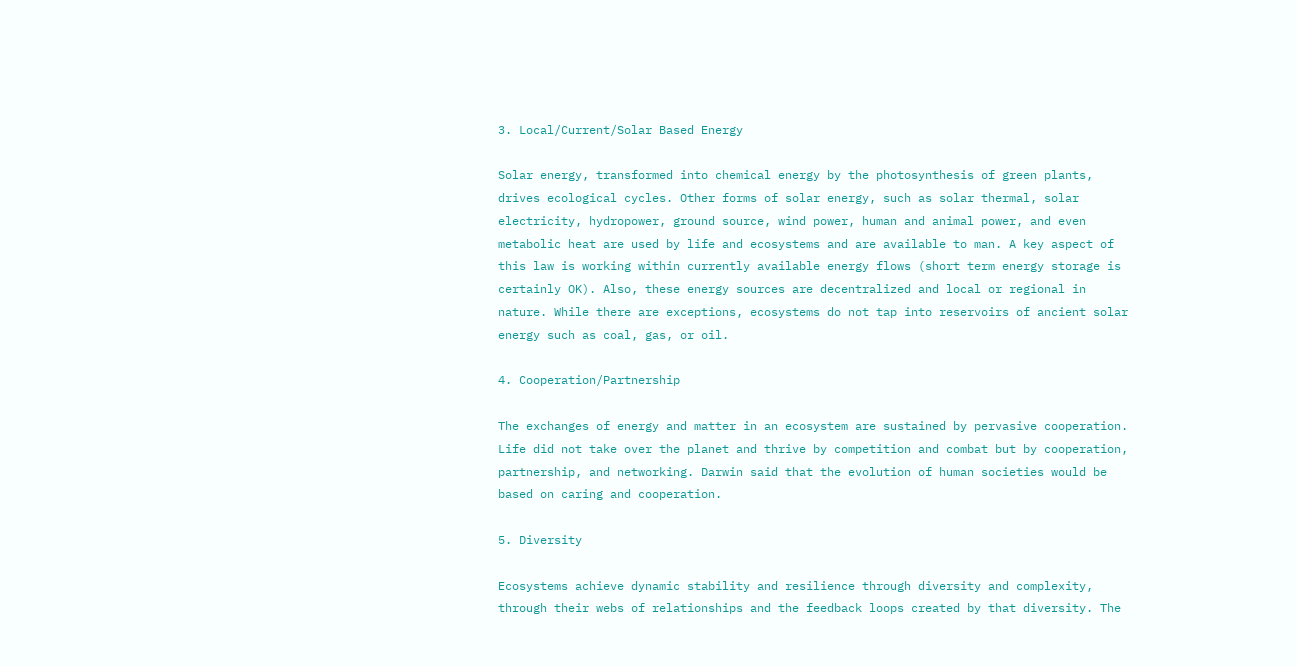3. Local/Current/Solar Based Energy

Solar energy, transformed into chemical energy by the photosynthesis of green plants, drives ecological cycles. Other forms of solar energy, such as solar thermal, solar electricity, hydropower, ground source, wind power, human and animal power, and even metabolic heat are used by life and ecosystems and are available to man. A key aspect of this law is working within currently available energy flows (short term energy storage is certainly OK). Also, these energy sources are decentralized and local or regional in nature. While there are exceptions, ecosystems do not tap into reservoirs of ancient solar energy such as coal, gas, or oil.

4. Cooperation/Partnership

The exchanges of energy and matter in an ecosystem are sustained by pervasive cooperation. Life did not take over the planet and thrive by competition and combat but by cooperation, partnership, and networking. Darwin said that the evolution of human societies would be based on caring and cooperation.

5. Diversity

Ecosystems achieve dynamic stability and resilience through diversity and complexity, through their webs of relationships and the feedback loops created by that diversity. The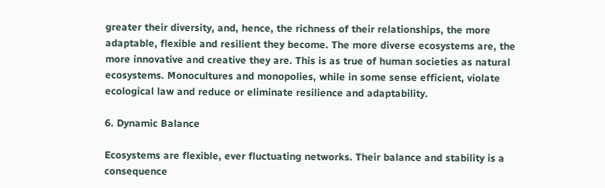greater their diversity, and, hence, the richness of their relationships, the more adaptable, flexible and resilient they become. The more diverse ecosystems are, the more innovative and creative they are. This is as true of human societies as natural ecosystems. Monocultures and monopolies, while in some sense efficient, violate ecological law and reduce or eliminate resilience and adaptability.

6. Dynamic Balance

Ecosystems are flexible, ever fluctuating networks. Their balance and stability is a consequence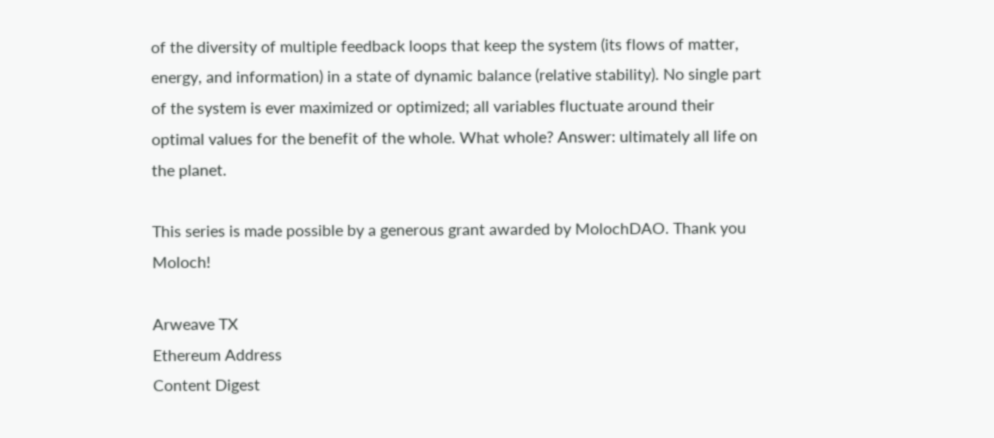of the diversity of multiple feedback loops that keep the system (its flows of matter, energy, and information) in a state of dynamic balance (relative stability). No single part of the system is ever maximized or optimized; all variables fluctuate around their optimal values for the benefit of the whole. What whole? Answer: ultimately all life on the planet.

This series is made possible by a generous grant awarded by MolochDAO. Thank you Moloch!

Arweave TX
Ethereum Address
Content Digest